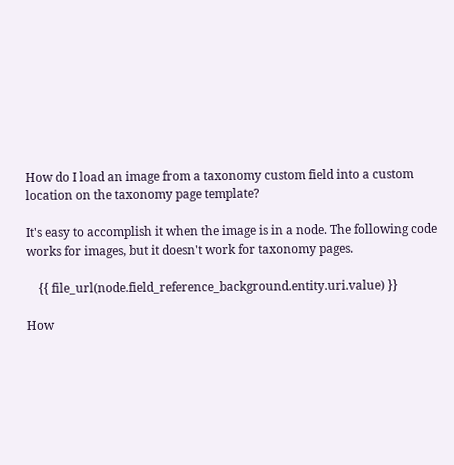How do I load an image from a taxonomy custom field into a custom location on the taxonomy page template?

It's easy to accomplish it when the image is in a node. The following code works for images, but it doesn't work for taxonomy pages.

    {{ file_url(node.field_reference_background.entity.uri.value) }}

How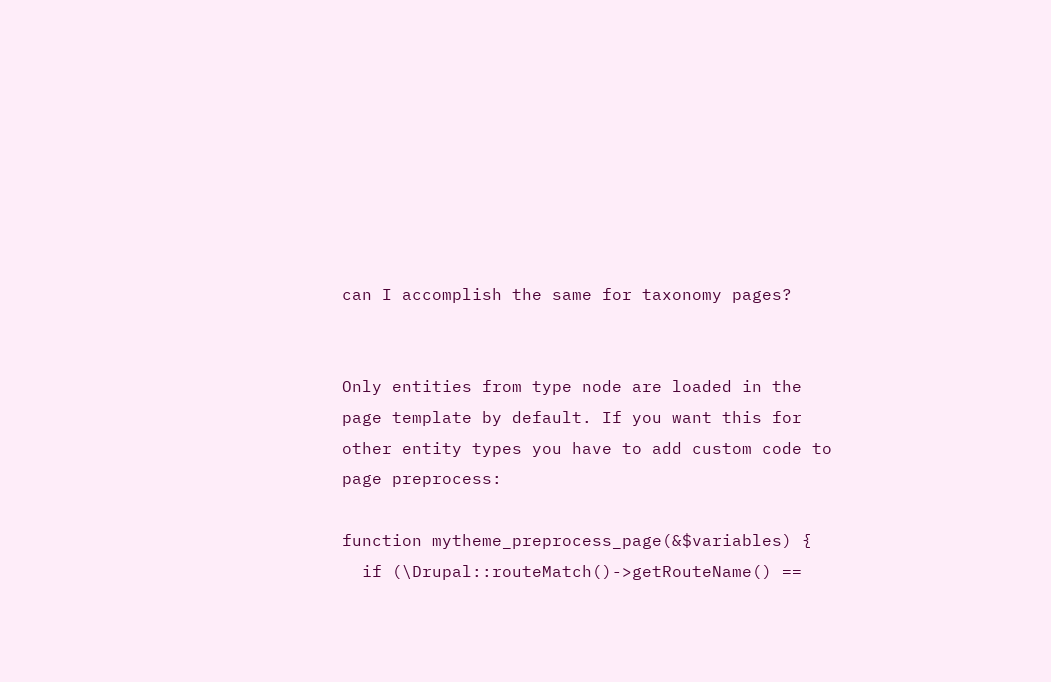can I accomplish the same for taxonomy pages?


Only entities from type node are loaded in the page template by default. If you want this for other entity types you have to add custom code to page preprocess:

function mytheme_preprocess_page(&$variables) {
  if (\Drupal::routeMatch()->getRouteName() ==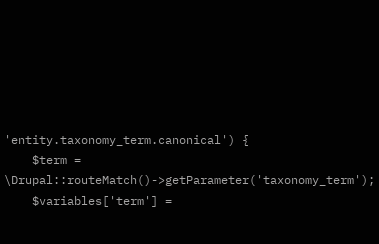'entity.taxonomy_term.canonical') {
    $term = \Drupal::routeMatch()->getParameter('taxonomy_term');
    $variables['term'] =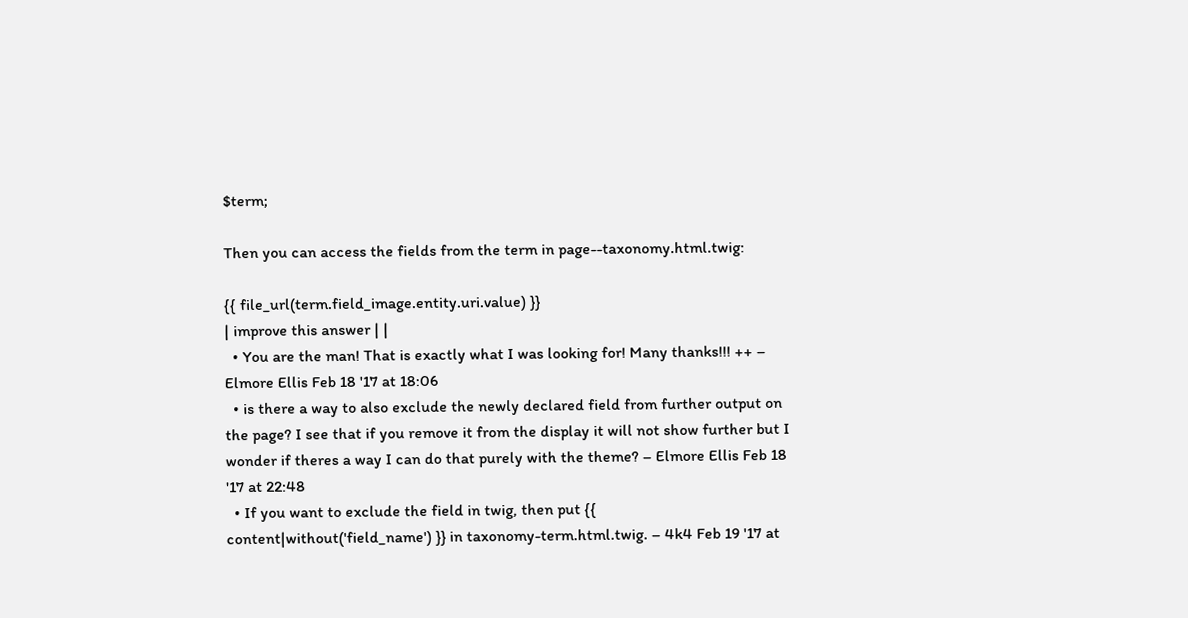$term;

Then you can access the fields from the term in page--taxonomy.html.twig:

{{ file_url(term.field_image.entity.uri.value) }}
| improve this answer | |
  • You are the man! That is exactly what I was looking for! Many thanks!!! ++ – Elmore Ellis Feb 18 '17 at 18:06
  • is there a way to also exclude the newly declared field from further output on the page? I see that if you remove it from the display it will not show further but I wonder if theres a way I can do that purely with the theme? – Elmore Ellis Feb 18 '17 at 22:48
  • If you want to exclude the field in twig, then put {{ content|without('field_name') }} in taxonomy-term.html.twig. – 4k4 Feb 19 '17 at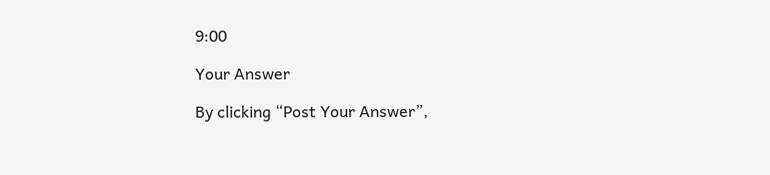9:00

Your Answer

By clicking “Post Your Answer”,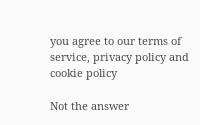you agree to our terms of service, privacy policy and cookie policy

Not the answer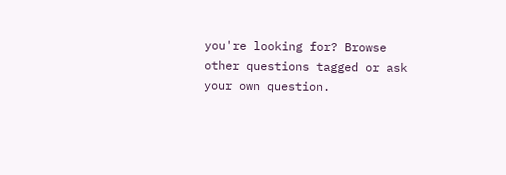you're looking for? Browse other questions tagged or ask your own question.